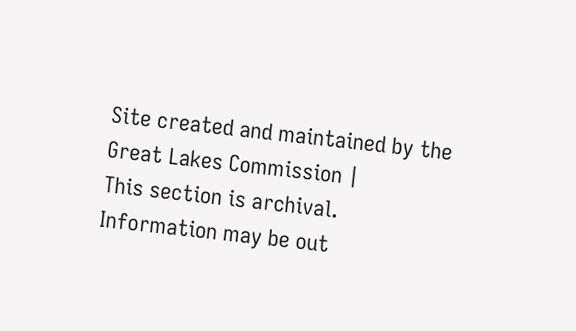Site created and maintained by the Great Lakes Commission |
This section is archival. Information may be out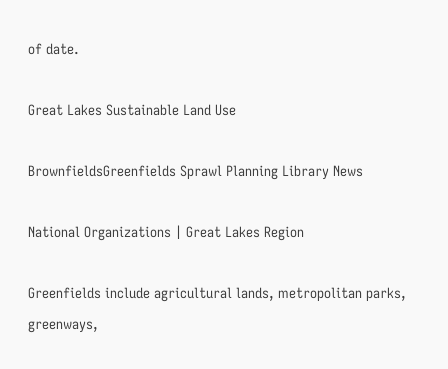of date.

Great Lakes Sustainable Land Use

BrownfieldsGreenfields Sprawl Planning Library News

National Organizations | Great Lakes Region

Greenfields include agricultural lands, metropolitan parks, greenways,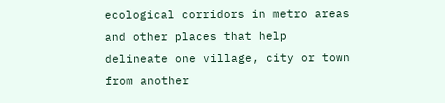ecological corridors in metro areas and other places that help delineate one village, city or town from another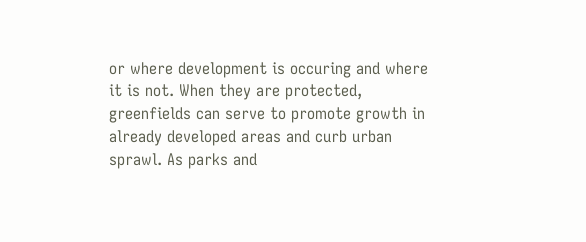or where development is occuring and where it is not. When they are protected, greenfields can serve to promote growth in already developed areas and curb urban sprawl. As parks and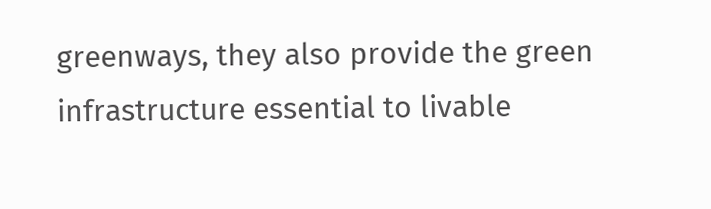greenways, they also provide the green infrastructure essential to livable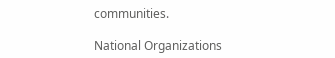communities.

National Organizations